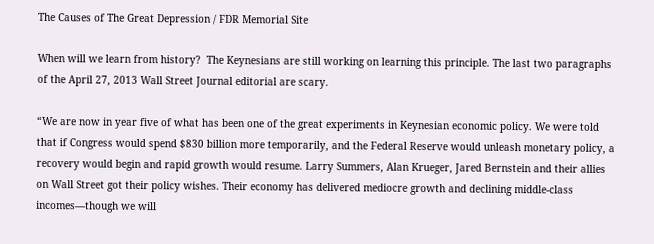The Causes of The Great Depression / FDR Memorial Site

When will we learn from history?  The Keynesians are still working on learning this principle. The last two paragraphs of the April 27, 2013 Wall Street Journal editorial are scary.

“We are now in year five of what has been one of the great experiments in Keynesian economic policy. We were told that if Congress would spend $830 billion more temporarily, and the Federal Reserve would unleash monetary policy, a recovery would begin and rapid growth would resume. Larry Summers, Alan Krueger, Jared Bernstein and their allies on Wall Street got their policy wishes. Their economy has delivered mediocre growth and declining middle-class incomes—though we will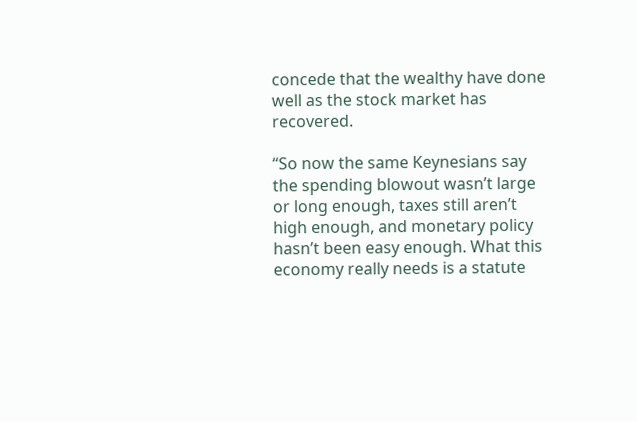concede that the wealthy have done well as the stock market has recovered.

“So now the same Keynesians say the spending blowout wasn’t large or long enough, taxes still aren’t high enough, and monetary policy hasn’t been easy enough. What this economy really needs is a statute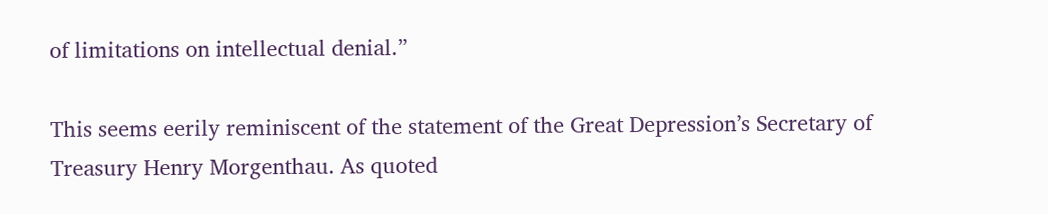of limitations on intellectual denial.”

This seems eerily reminiscent of the statement of the Great Depression’s Secretary of Treasury Henry Morgenthau. As quoted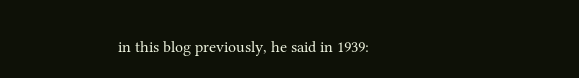in this blog previously, he said in 1939: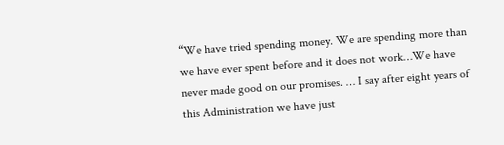“We have tried spending money. We are spending more than we have ever spent before and it does not work…We have never made good on our promises. … I say after eight years of this Administration we have just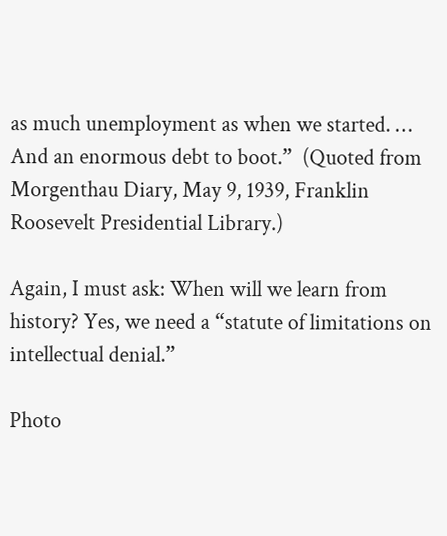as much unemployment as when we started. … And an enormous debt to boot.”  (Quoted from Morgenthau Diary, May 9, 1939, Franklin Roosevelt Presidential Library.)

Again, I must ask: When will we learn from history? Yes, we need a “statute of limitations on intellectual denial.”

Photo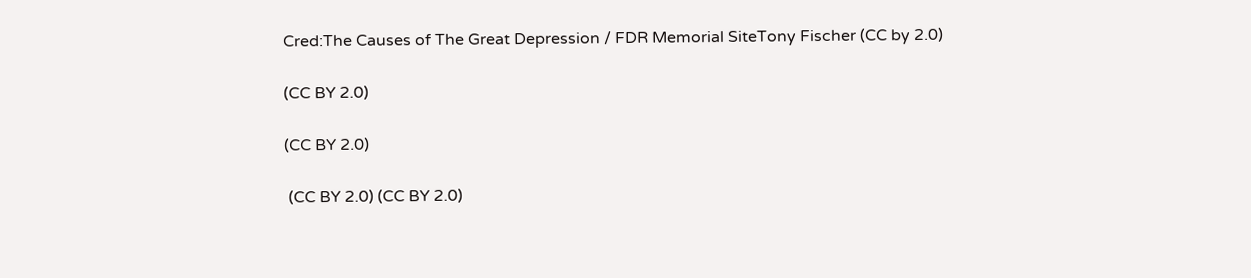Cred:The Causes of The Great Depression / FDR Memorial SiteTony Fischer (CC by 2.0)

(CC BY 2.0)

(CC BY 2.0)

 (CC BY 2.0) (CC BY 2.0)